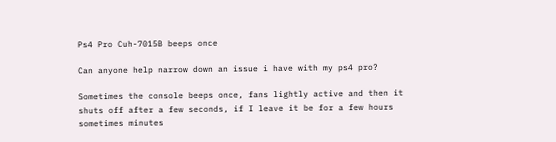Ps4 Pro Cuh-7015B beeps once

Can anyone help narrow down an issue i have with my ps4 pro?

Sometimes the console beeps once, fans lightly active and then it shuts off after a few seconds, if I leave it be for a few hours sometimes minutes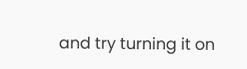and try turning it on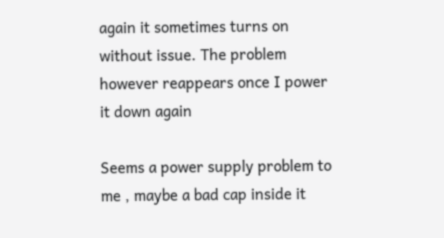again it sometimes turns on without issue. The problem however reappears once I power it down again

Seems a power supply problem to me , maybe a bad cap inside it